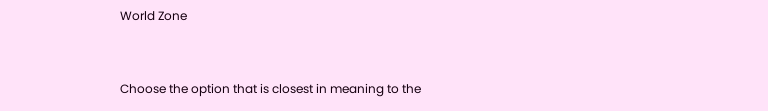World Zone


Choose the option that is closest in meaning to the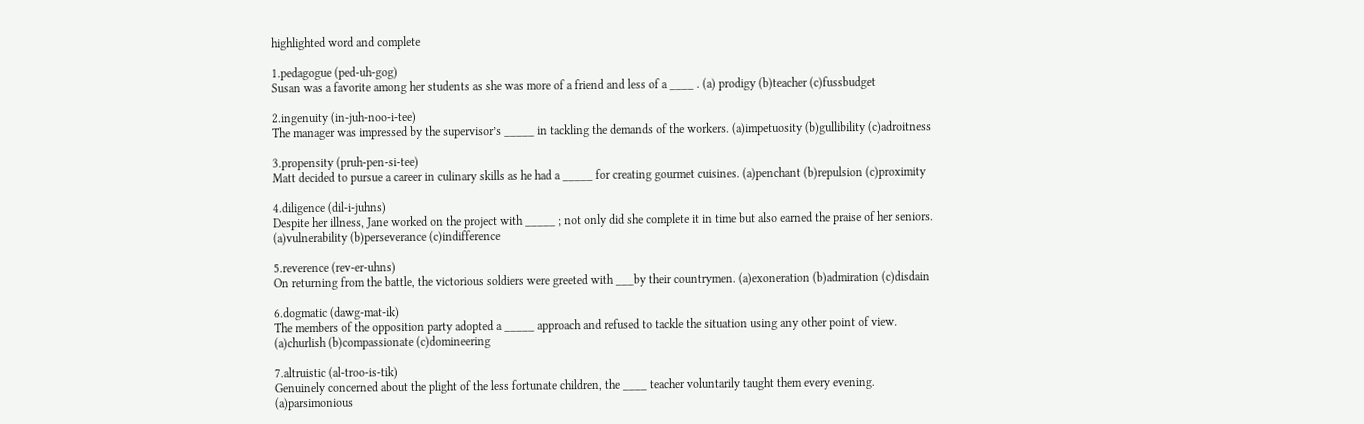highlighted word and complete

1.pedagogue (ped-uh-gog)
Susan was a favorite among her students as she was more of a friend and less of a ____ . (a) prodigy (b)teacher (c)fussbudget

2.ingenuity (in-juh-noo-i-tee)
The manager was impressed by the supervisor’s _____ in tackling the demands of the workers. (a)impetuosity (b)gullibility (c)adroitness

3.propensity (pruh-pen-si-tee)
Matt decided to pursue a career in culinary skills as he had a _____ for creating gourmet cuisines. (a)penchant (b)repulsion (c)proximity

4.diligence (dil-i-juhns)
Despite her illness, Jane worked on the project with _____ ; not only did she complete it in time but also earned the praise of her seniors.
(a)vulnerability (b)perseverance (c)indifference

5.reverence (rev-er-uhns)
On returning from the battle, the victorious soldiers were greeted with ___by their countrymen. (a)exoneration (b)admiration (c)disdain

6.dogmatic (dawg-mat-ik)
The members of the opposition party adopted a _____ approach and refused to tackle the situation using any other point of view.
(a)churlish (b)compassionate (c)domineering

7.altruistic (al-troo-is-tik)
Genuinely concerned about the plight of the less fortunate children, the ____ teacher voluntarily taught them every evening.
(a)parsimonious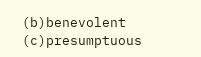(b)benevolent (c)presumptuous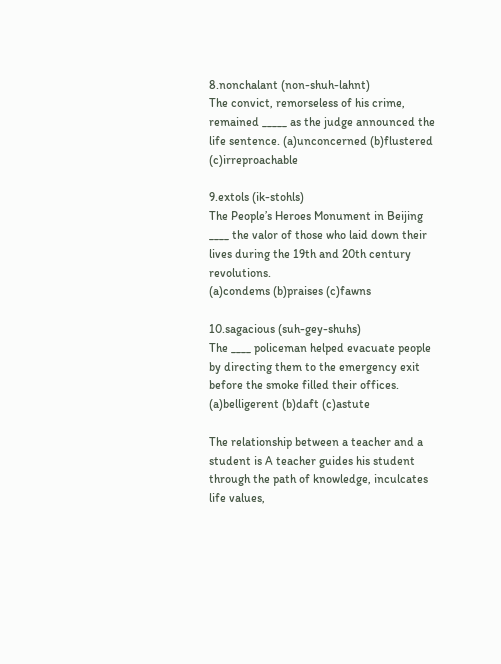8.nonchalant (non-shuh-lahnt)
The convict, remorseless of his crime, remained _____ as the judge announced the life sentence. (a)unconcerned (b)flustered (c)irreproachable

9.extols (ik-stohls)
The People’s Heroes Monument in Beijing ____ the valor of those who laid down their lives during the 19th and 20th century revolutions.
(a)condems (b)praises (c)fawns

10.sagacious (suh-gey-shuhs)
The ____ policeman helped evacuate people by directing them to the emergency exit before the smoke filled their offices.
(a)belligerent (b)daft (c)astute

The relationship between a teacher and a student is A teacher guides his student through the path of knowledge, inculcates life values,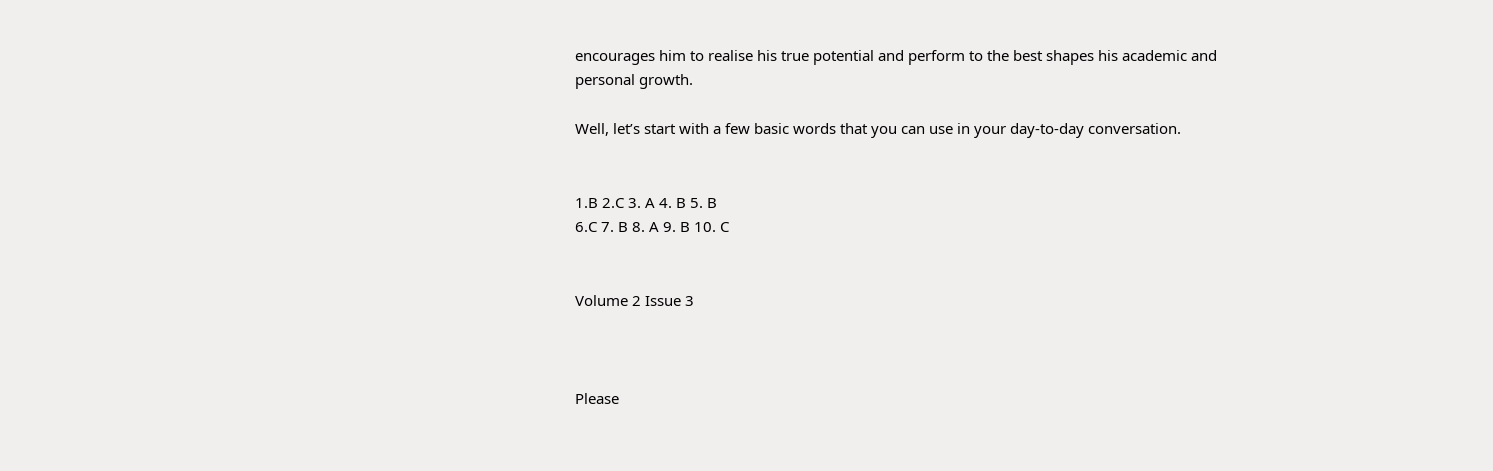encourages him to realise his true potential and perform to the best shapes his academic and personal growth.

Well, let’s start with a few basic words that you can use in your day-to-day conversation.


1.B 2.C 3. A 4. B 5. B
6.C 7. B 8. A 9. B 10. C


Volume 2 Issue 3



Please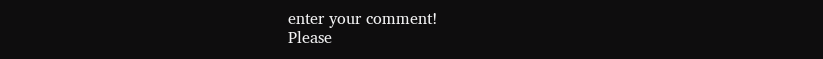enter your comment!
Please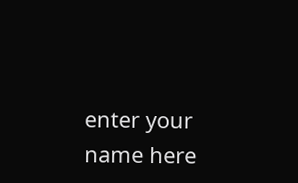enter your name here